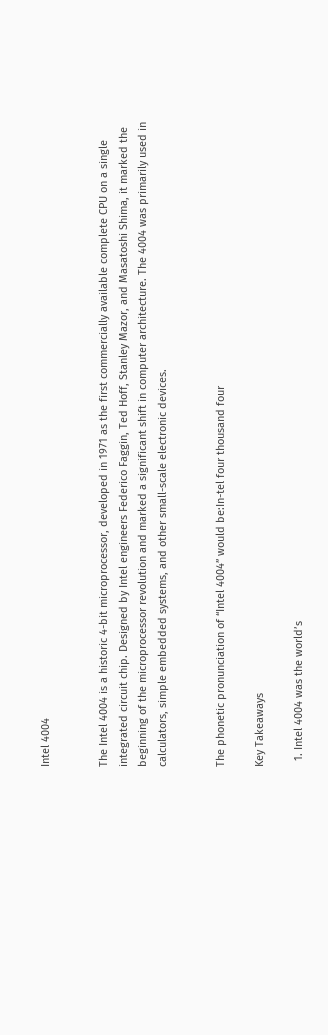Intel 4004


The Intel 4004 is a historic 4-bit microprocessor, developed in 1971 as the first commercially available complete CPU on a single integrated circuit chip. Designed by Intel engineers Federico Faggin, Ted Hoff, Stanley Mazor, and Masatoshi Shima, it marked the beginning of the microprocessor revolution and marked a significant shift in computer architecture. The 4004 was primarily used in calculators, simple embedded systems, and other small-scale electronic devices.


The phonetic pronunciation of “Intel 4004” would be:In-tel four thousand four

Key Takeaways

  1. Intel 4004 was the world’s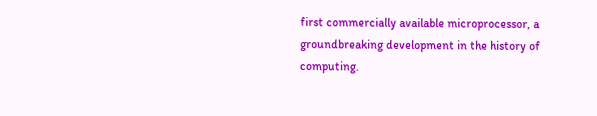first commercially available microprocessor, a groundbreaking development in the history of computing.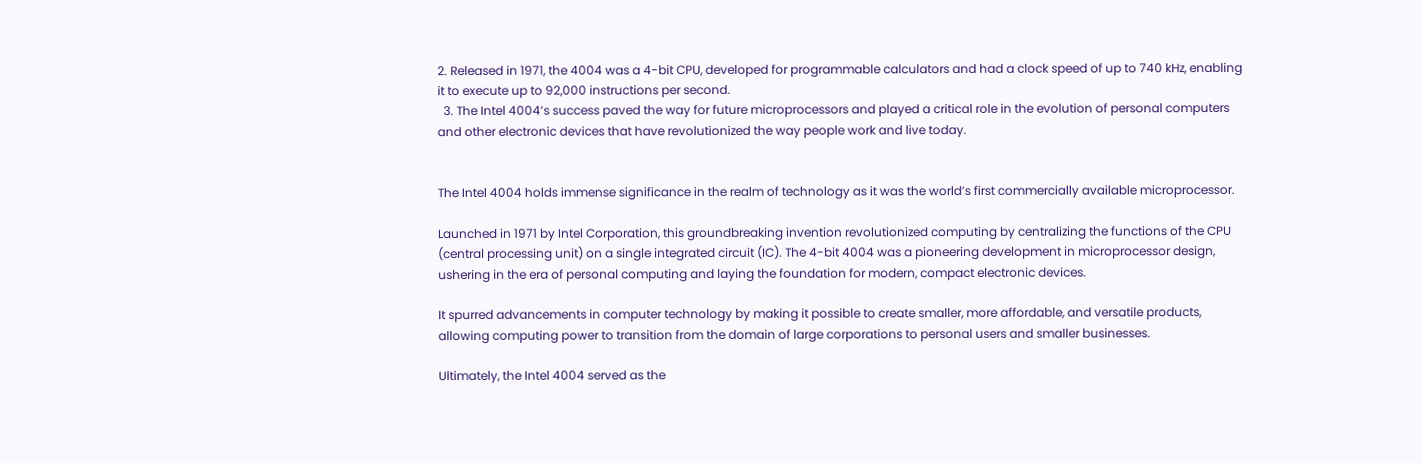2. Released in 1971, the 4004 was a 4-bit CPU, developed for programmable calculators and had a clock speed of up to 740 kHz, enabling it to execute up to 92,000 instructions per second.
  3. The Intel 4004’s success paved the way for future microprocessors and played a critical role in the evolution of personal computers and other electronic devices that have revolutionized the way people work and live today.


The Intel 4004 holds immense significance in the realm of technology as it was the world’s first commercially available microprocessor.

Launched in 1971 by Intel Corporation, this groundbreaking invention revolutionized computing by centralizing the functions of the CPU (central processing unit) on a single integrated circuit (IC). The 4-bit 4004 was a pioneering development in microprocessor design, ushering in the era of personal computing and laying the foundation for modern, compact electronic devices.

It spurred advancements in computer technology by making it possible to create smaller, more affordable, and versatile products, allowing computing power to transition from the domain of large corporations to personal users and smaller businesses.

Ultimately, the Intel 4004 served as the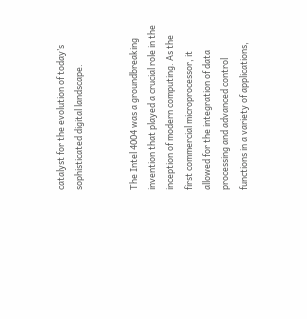catalyst for the evolution of today’s sophisticated digital landscape.


The Intel 4004 was a groundbreaking invention that played a crucial role in the inception of modern computing. As the first commercial microprocessor, it allowed for the integration of data processing and advanced control functions in a variety of applications,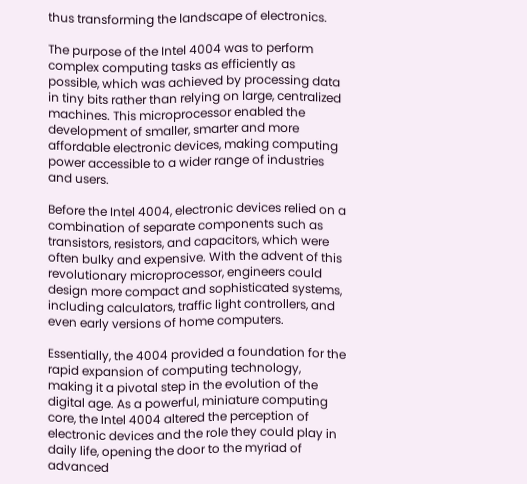thus transforming the landscape of electronics.

The purpose of the Intel 4004 was to perform complex computing tasks as efficiently as possible, which was achieved by processing data in tiny bits rather than relying on large, centralized machines. This microprocessor enabled the development of smaller, smarter and more affordable electronic devices, making computing power accessible to a wider range of industries and users.

Before the Intel 4004, electronic devices relied on a combination of separate components such as transistors, resistors, and capacitors, which were often bulky and expensive. With the advent of this revolutionary microprocessor, engineers could design more compact and sophisticated systems, including calculators, traffic light controllers, and even early versions of home computers.

Essentially, the 4004 provided a foundation for the rapid expansion of computing technology, making it a pivotal step in the evolution of the digital age. As a powerful, miniature computing core, the Intel 4004 altered the perception of electronic devices and the role they could play in daily life, opening the door to the myriad of advanced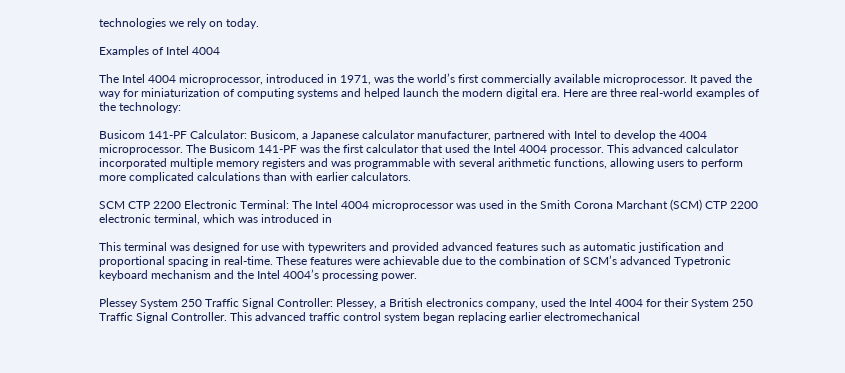technologies we rely on today.

Examples of Intel 4004

The Intel 4004 microprocessor, introduced in 1971, was the world’s first commercially available microprocessor. It paved the way for miniaturization of computing systems and helped launch the modern digital era. Here are three real-world examples of the technology:

Busicom 141-PF Calculator: Busicom, a Japanese calculator manufacturer, partnered with Intel to develop the 4004 microprocessor. The Busicom 141-PF was the first calculator that used the Intel 4004 processor. This advanced calculator incorporated multiple memory registers and was programmable with several arithmetic functions, allowing users to perform more complicated calculations than with earlier calculators.

SCM CTP 2200 Electronic Terminal: The Intel 4004 microprocessor was used in the Smith Corona Marchant (SCM) CTP 2200 electronic terminal, which was introduced in

This terminal was designed for use with typewriters and provided advanced features such as automatic justification and proportional spacing in real-time. These features were achievable due to the combination of SCM’s advanced Typetronic keyboard mechanism and the Intel 4004’s processing power.

Plessey System 250 Traffic Signal Controller: Plessey, a British electronics company, used the Intel 4004 for their System 250 Traffic Signal Controller. This advanced traffic control system began replacing earlier electromechanical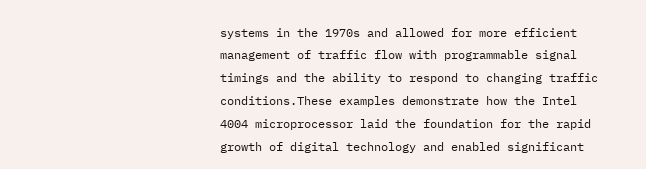systems in the 1970s and allowed for more efficient management of traffic flow with programmable signal timings and the ability to respond to changing traffic conditions.These examples demonstrate how the Intel 4004 microprocessor laid the foundation for the rapid growth of digital technology and enabled significant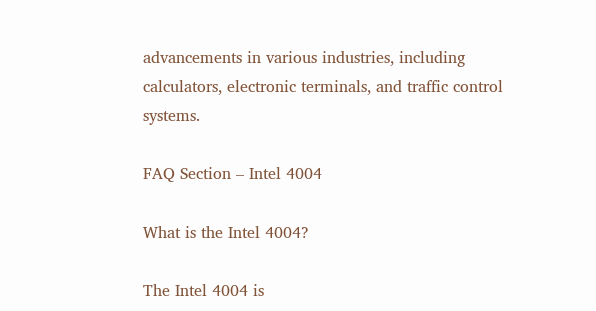advancements in various industries, including calculators, electronic terminals, and traffic control systems.

FAQ Section – Intel 4004

What is the Intel 4004?

The Intel 4004 is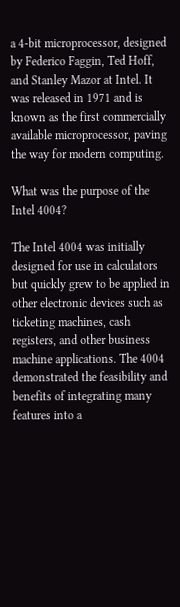a 4-bit microprocessor, designed by Federico Faggin, Ted Hoff, and Stanley Mazor at Intel. It was released in 1971 and is known as the first commercially available microprocessor, paving the way for modern computing.

What was the purpose of the Intel 4004?

The Intel 4004 was initially designed for use in calculators but quickly grew to be applied in other electronic devices such as ticketing machines, cash registers, and other business machine applications. The 4004 demonstrated the feasibility and benefits of integrating many features into a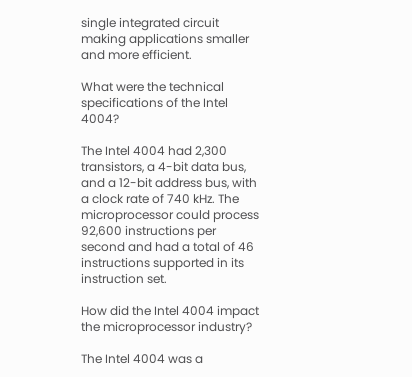single integrated circuit making applications smaller and more efficient.

What were the technical specifications of the Intel 4004?

The Intel 4004 had 2,300 transistors, a 4-bit data bus, and a 12-bit address bus, with a clock rate of 740 kHz. The microprocessor could process 92,600 instructions per second and had a total of 46 instructions supported in its instruction set.

How did the Intel 4004 impact the microprocessor industry?

The Intel 4004 was a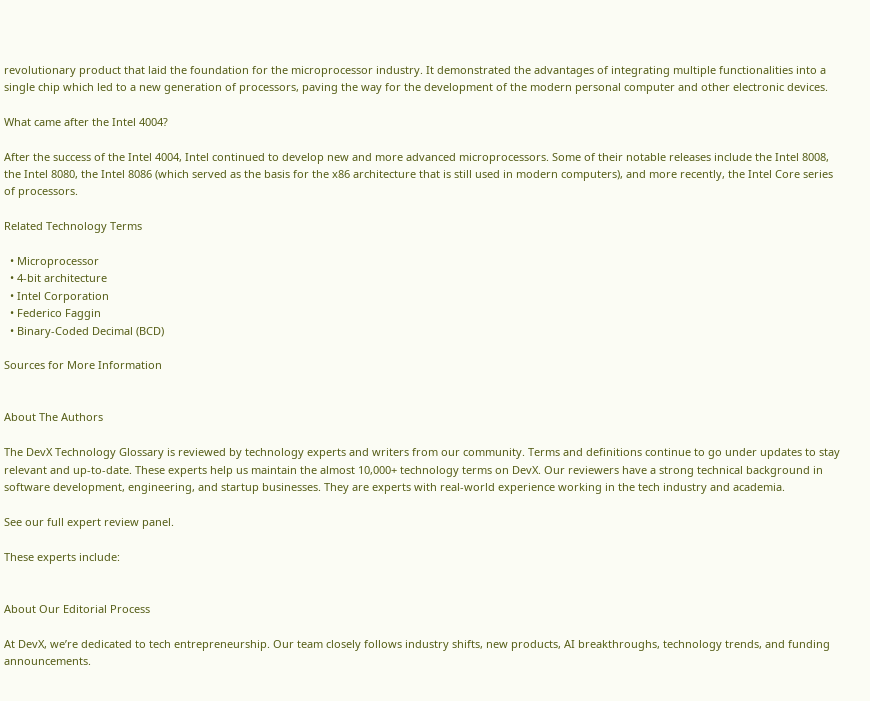revolutionary product that laid the foundation for the microprocessor industry. It demonstrated the advantages of integrating multiple functionalities into a single chip which led to a new generation of processors, paving the way for the development of the modern personal computer and other electronic devices.

What came after the Intel 4004?

After the success of the Intel 4004, Intel continued to develop new and more advanced microprocessors. Some of their notable releases include the Intel 8008, the Intel 8080, the Intel 8086 (which served as the basis for the x86 architecture that is still used in modern computers), and more recently, the Intel Core series of processors.

Related Technology Terms

  • Microprocessor
  • 4-bit architecture
  • Intel Corporation
  • Federico Faggin
  • Binary-Coded Decimal (BCD)

Sources for More Information


About The Authors

The DevX Technology Glossary is reviewed by technology experts and writers from our community. Terms and definitions continue to go under updates to stay relevant and up-to-date. These experts help us maintain the almost 10,000+ technology terms on DevX. Our reviewers have a strong technical background in software development, engineering, and startup businesses. They are experts with real-world experience working in the tech industry and academia.

See our full expert review panel.

These experts include:


About Our Editorial Process

At DevX, we’re dedicated to tech entrepreneurship. Our team closely follows industry shifts, new products, AI breakthroughs, technology trends, and funding announcements.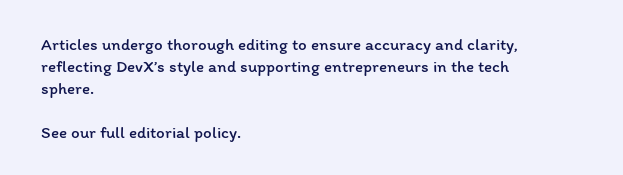Articles undergo thorough editing to ensure accuracy and clarity, reflecting DevX’s style and supporting entrepreneurs in the tech sphere.

See our full editorial policy.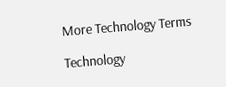More Technology Terms

Technology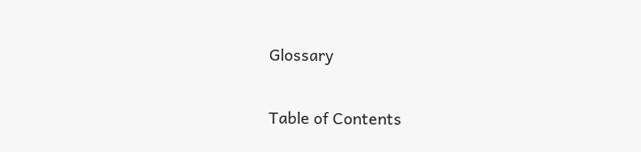Glossary

Table of Contents